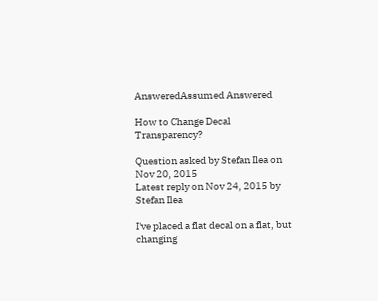AnsweredAssumed Answered

How to Change Decal Transparency?

Question asked by Stefan Ilea on Nov 20, 2015
Latest reply on Nov 24, 2015 by Stefan Ilea

I've placed a flat decal on a flat, but changing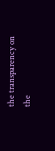the transparency on the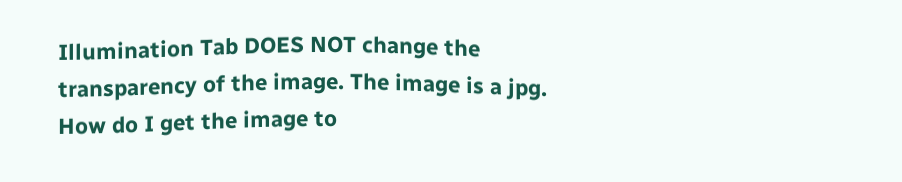Illumination Tab DOES NOT change the transparency of the image. The image is a jpg. How do I get the image to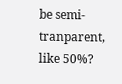be semi-tranparent, like 50%?